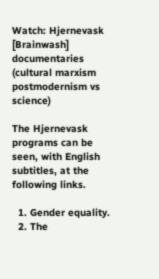Watch: Hjernevask [Brainwash] documentaries (cultural marxism postmodernism vs science)

The Hjernevask programs can be seen, with English subtitles, at the following links.

  1. Gender equality.
  2. The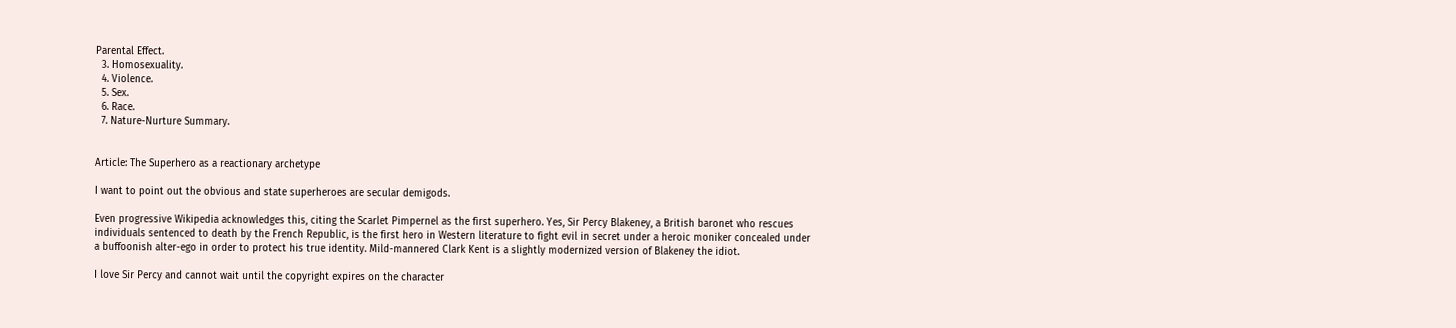Parental Effect.
  3. Homosexuality.
  4. Violence.
  5. Sex.
  6. Race.
  7. Nature-Nurture Summary.


Article: The Superhero as a reactionary archetype

I want to point out the obvious and state superheroes are secular demigods.

Even progressive Wikipedia acknowledges this, citing the Scarlet Pimpernel as the first superhero. Yes, Sir Percy Blakeney, a British baronet who rescues individuals sentenced to death by the French Republic, is the first hero in Western literature to fight evil in secret under a heroic moniker concealed under a buffoonish alter-ego in order to protect his true identity. Mild-mannered Clark Kent is a slightly modernized version of Blakeney the idiot.

I love Sir Percy and cannot wait until the copyright expires on the character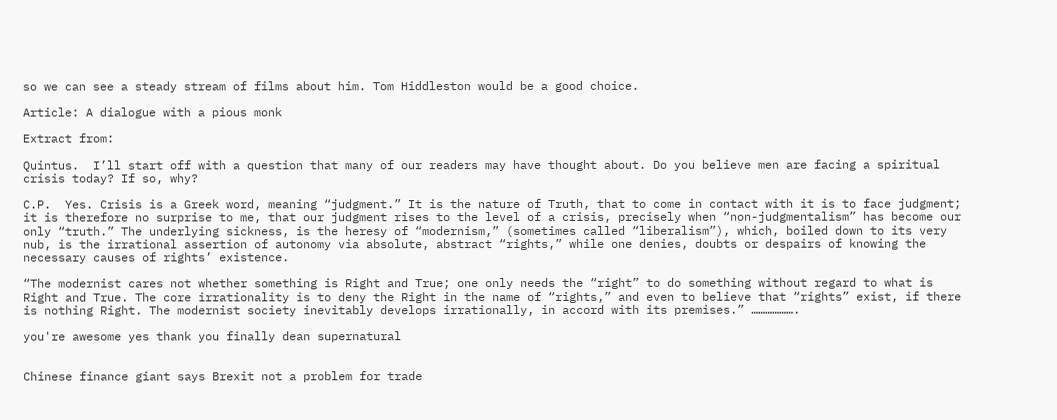so we can see a steady stream of films about him. Tom Hiddleston would be a good choice.

Article: A dialogue with a pious monk

Extract from:

Quintus.  I’ll start off with a question that many of our readers may have thought about. Do you believe men are facing a spiritual crisis today? If so, why?

C.P.  Yes. Crisis is a Greek word, meaning “judgment.” It is the nature of Truth, that to come in contact with it is to face judgment; it is therefore no surprise to me, that our judgment rises to the level of a crisis, precisely when “non-judgmentalism” has become our only “truth.” The underlying sickness, is the heresy of “modernism,” (sometimes called “liberalism”), which, boiled down to its very nub, is the irrational assertion of autonomy via absolute, abstract “rights,” while one denies, doubts or despairs of knowing the necessary causes of rights’ existence.

“The modernist cares not whether something is Right and True; one only needs the “right” to do something without regard to what is Right and True. The core irrationality is to deny the Right in the name of “rights,” and even to believe that “rights” exist, if there is nothing Right. The modernist society inevitably develops irrationally, in accord with its premises.” ……………….

you're awesome yes thank you finally dean supernatural


Chinese finance giant says Brexit not a problem for trade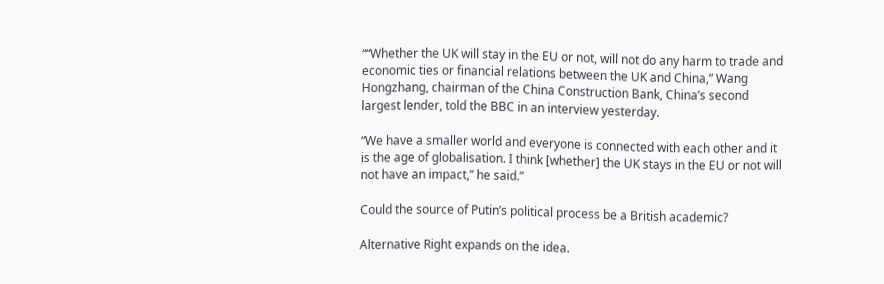““Whether the UK will stay in the EU or not, will not do any harm to trade and economic ties or financial relations between the UK and China,” Wang Hongzhang, chairman of the China Construction Bank, China’s second largest lender, told the BBC in an interview yesterday.

“We have a smaller world and everyone is connected with each other and it is the age of globalisation. I think [whether] the UK stays in the EU or not will not have an impact,” he said.”

Could the source of Putin’s political process be a British academic?

Alternative Right expands on the idea.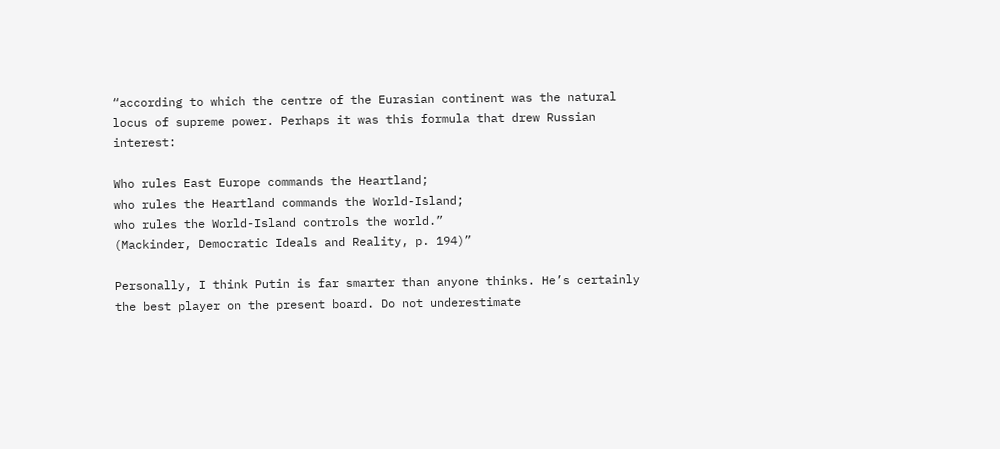“according to which the centre of the Eurasian continent was the natural locus of supreme power. Perhaps it was this formula that drew Russian interest:

Who rules East Europe commands the Heartland;
who rules the Heartland commands the World-Island;
who rules the World-Island controls the world.”
(Mackinder, Democratic Ideals and Reality, p. 194)”

Personally, I think Putin is far smarter than anyone thinks. He’s certainly the best player on the present board. Do not underestimate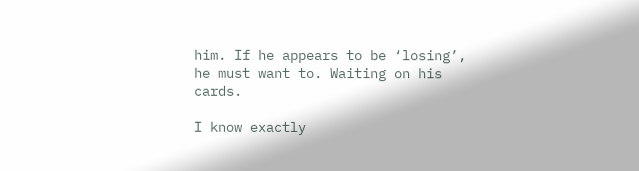him. If he appears to be ‘losing’, he must want to. Waiting on his cards.

I know exactly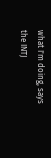what I'm doing, says the INTJ